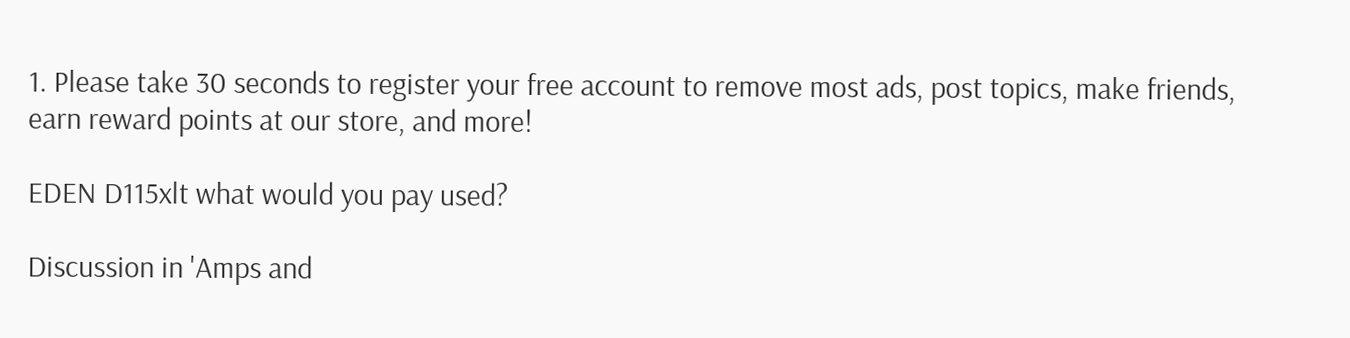1. Please take 30 seconds to register your free account to remove most ads, post topics, make friends, earn reward points at our store, and more!

EDEN D115xlt what would you pay used?

Discussion in 'Amps and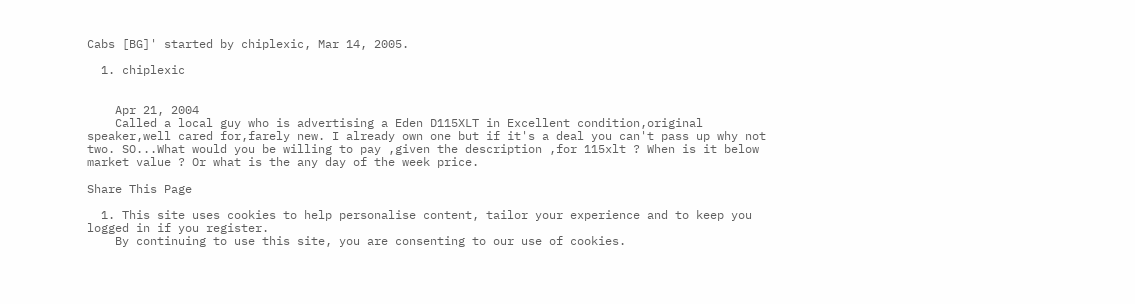Cabs [BG]' started by chiplexic, Mar 14, 2005.

  1. chiplexic


    Apr 21, 2004
    Called a local guy who is advertising a Eden D115XLT in Excellent condition,original speaker,well cared for,farely new. I already own one but if it's a deal you can't pass up why not two. SO...What would you be willing to pay ,given the description ,for 115xlt ? When is it below market value ? Or what is the any day of the week price.

Share This Page

  1. This site uses cookies to help personalise content, tailor your experience and to keep you logged in if you register.
    By continuing to use this site, you are consenting to our use of cookies.